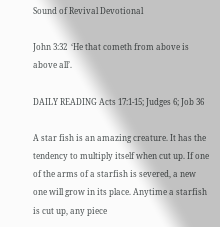Sound of Revival Devotional

John 3:32  ‘He that cometh from above is above all’.

DAILY READING Acts 17:1-15; Judges 6; Job 36

A star fish is an amazing creature. It has the tendency to multiply itself when cut up. If one of the arms of a starfish is severed, a new one will grow in its place. Anytime a starfish is cut up, any piece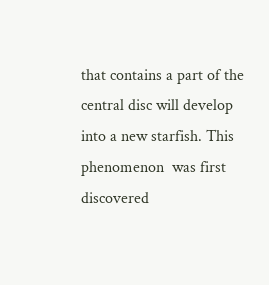that contains a part of the central disc will develop into a new starfish. This phenomenon  was first discovered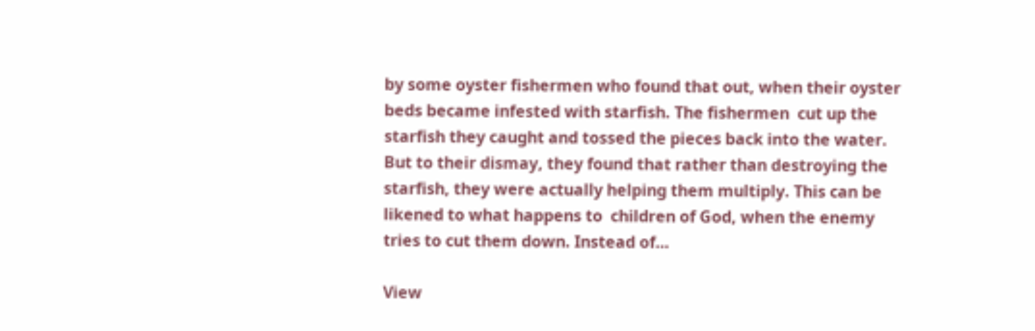by some oyster fishermen who found that out, when their oyster beds became infested with starfish. The fishermen  cut up the starfish they caught and tossed the pieces back into the water. But to their dismay, they found that rather than destroying the starfish, they were actually helping them multiply. This can be likened to what happens to  children of God, when the enemy tries to cut them down. Instead of…

View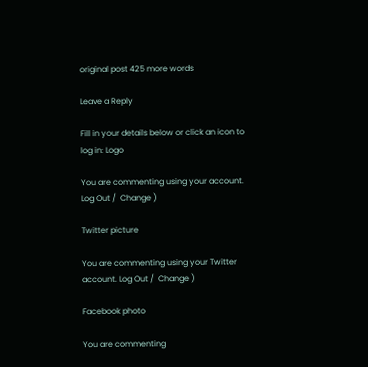original post 425 more words

Leave a Reply

Fill in your details below or click an icon to log in: Logo

You are commenting using your account. Log Out /  Change )

Twitter picture

You are commenting using your Twitter account. Log Out /  Change )

Facebook photo

You are commenting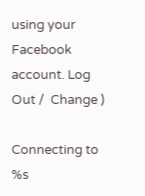using your Facebook account. Log Out /  Change )

Connecting to %s